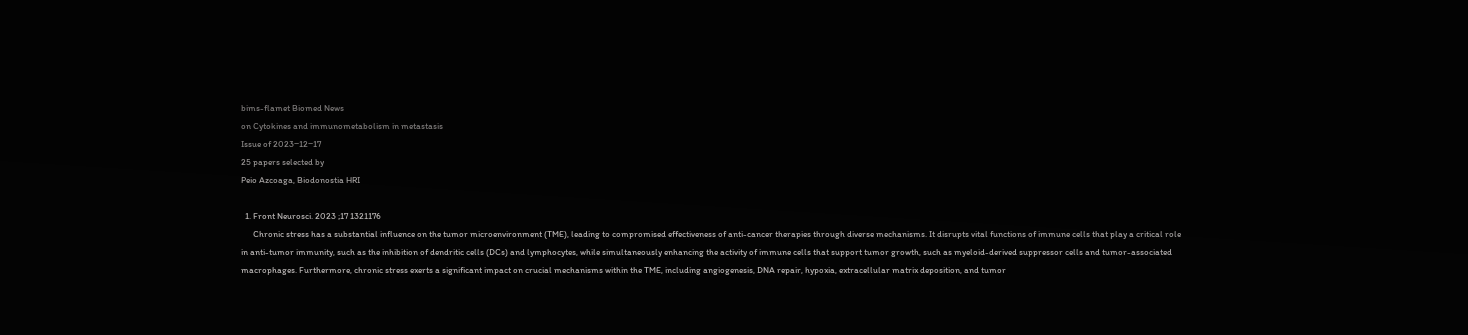bims-flamet Biomed News
on Cytokines and immunometabolism in metastasis
Issue of 2023‒12‒17
25 papers selected by
Peio Azcoaga, Biodonostia HRI

  1. Front Neurosci. 2023 ;17 1321176
      Chronic stress has a substantial influence on the tumor microenvironment (TME), leading to compromised effectiveness of anti-cancer therapies through diverse mechanisms. It disrupts vital functions of immune cells that play a critical role in anti-tumor immunity, such as the inhibition of dendritic cells (DCs) and lymphocytes, while simultaneously enhancing the activity of immune cells that support tumor growth, such as myeloid-derived suppressor cells and tumor-associated macrophages. Furthermore, chronic stress exerts a significant impact on crucial mechanisms within the TME, including angiogenesis, DNA repair, hypoxia, extracellular matrix deposition, and tumor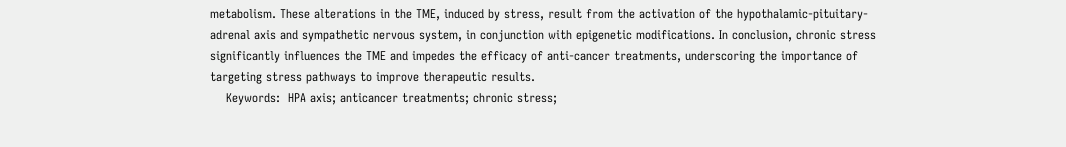metabolism. These alterations in the TME, induced by stress, result from the activation of the hypothalamic-pituitary-adrenal axis and sympathetic nervous system, in conjunction with epigenetic modifications. In conclusion, chronic stress significantly influences the TME and impedes the efficacy of anti-cancer treatments, underscoring the importance of targeting stress pathways to improve therapeutic results.
    Keywords:  HPA axis; anticancer treatments; chronic stress;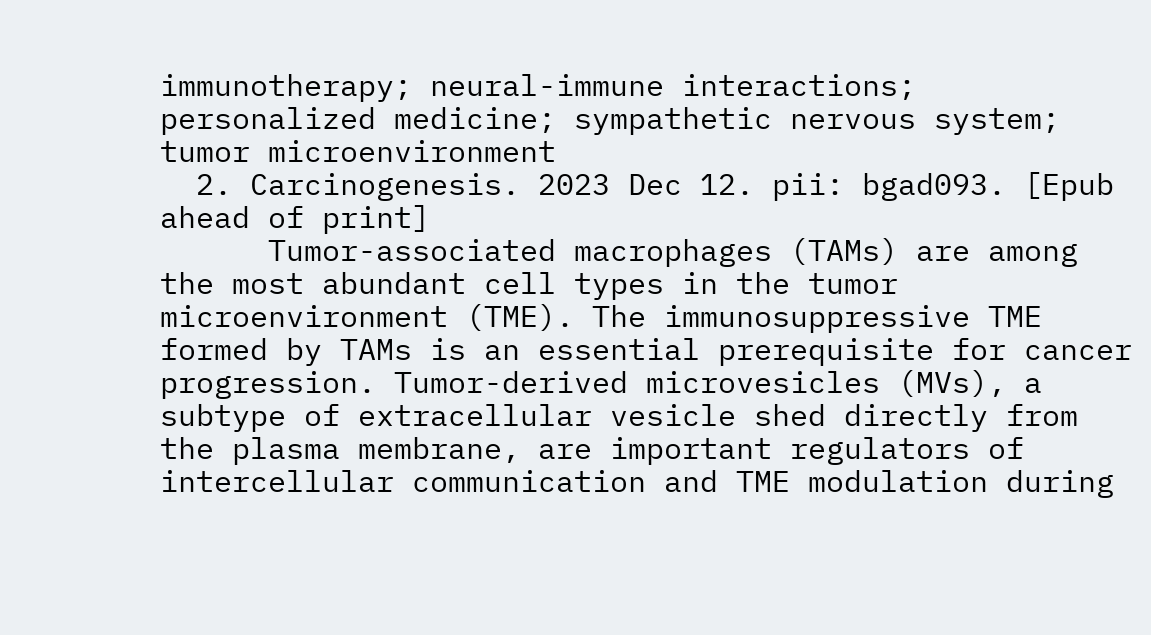immunotherapy; neural-immune interactions; personalized medicine; sympathetic nervous system; tumor microenvironment
  2. Carcinogenesis. 2023 Dec 12. pii: bgad093. [Epub ahead of print]
      Tumor-associated macrophages (TAMs) are among the most abundant cell types in the tumor microenvironment (TME). The immunosuppressive TME formed by TAMs is an essential prerequisite for cancer progression. Tumor-derived microvesicles (MVs), a subtype of extracellular vesicle shed directly from the plasma membrane, are important regulators of intercellular communication and TME modulation during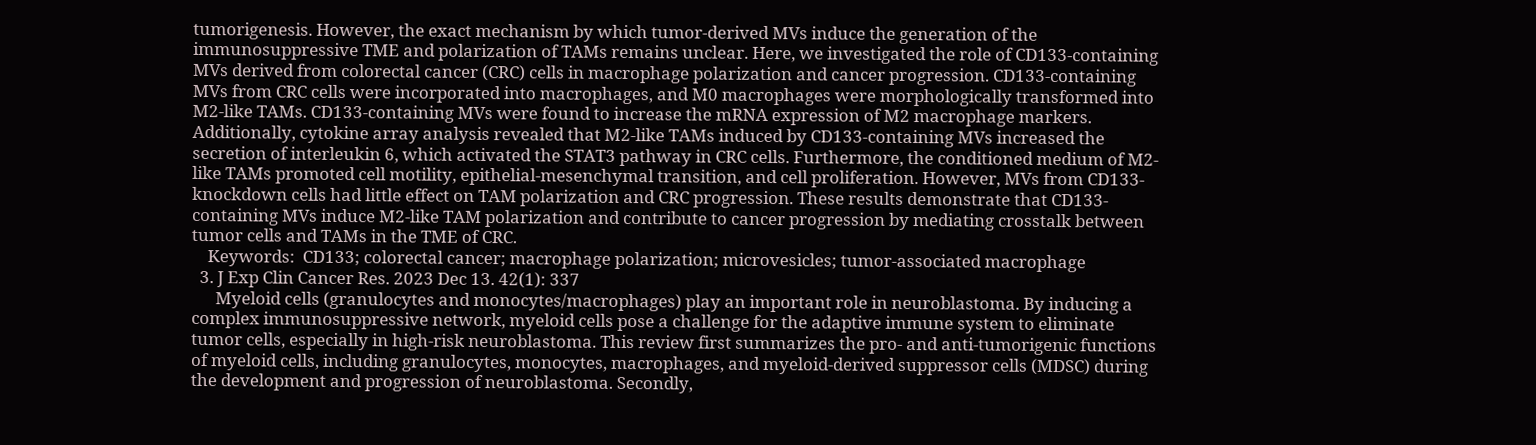tumorigenesis. However, the exact mechanism by which tumor-derived MVs induce the generation of the immunosuppressive TME and polarization of TAMs remains unclear. Here, we investigated the role of CD133-containing MVs derived from colorectal cancer (CRC) cells in macrophage polarization and cancer progression. CD133-containing MVs from CRC cells were incorporated into macrophages, and M0 macrophages were morphologically transformed into M2-like TAMs. CD133-containing MVs were found to increase the mRNA expression of M2 macrophage markers. Additionally, cytokine array analysis revealed that M2-like TAMs induced by CD133-containing MVs increased the secretion of interleukin 6, which activated the STAT3 pathway in CRC cells. Furthermore, the conditioned medium of M2-like TAMs promoted cell motility, epithelial-mesenchymal transition, and cell proliferation. However, MVs from CD133-knockdown cells had little effect on TAM polarization and CRC progression. These results demonstrate that CD133-containing MVs induce M2-like TAM polarization and contribute to cancer progression by mediating crosstalk between tumor cells and TAMs in the TME of CRC.
    Keywords:  CD133; colorectal cancer; macrophage polarization; microvesicles; tumor-associated macrophage
  3. J Exp Clin Cancer Res. 2023 Dec 13. 42(1): 337
      Myeloid cells (granulocytes and monocytes/macrophages) play an important role in neuroblastoma. By inducing a complex immunosuppressive network, myeloid cells pose a challenge for the adaptive immune system to eliminate tumor cells, especially in high-risk neuroblastoma. This review first summarizes the pro- and anti-tumorigenic functions of myeloid cells, including granulocytes, monocytes, macrophages, and myeloid-derived suppressor cells (MDSC) during the development and progression of neuroblastoma. Secondly,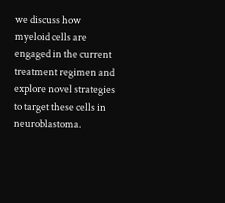we discuss how myeloid cells are engaged in the current treatment regimen and explore novel strategies to target these cells in neuroblastoma.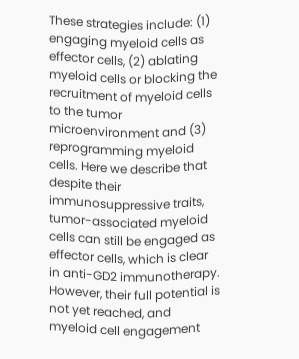These strategies include: (1) engaging myeloid cells as effector cells, (2) ablating myeloid cells or blocking the recruitment of myeloid cells to the tumor microenvironment and (3) reprogramming myeloid cells. Here we describe that despite their immunosuppressive traits, tumor-associated myeloid cells can still be engaged as effector cells, which is clear in anti-GD2 immunotherapy. However, their full potential is not yet reached, and myeloid cell engagement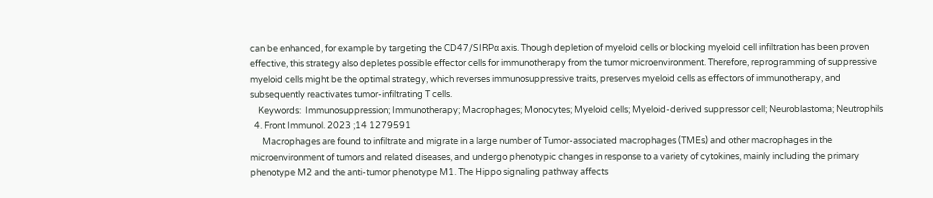can be enhanced, for example by targeting the CD47/SIRPα axis. Though depletion of myeloid cells or blocking myeloid cell infiltration has been proven effective, this strategy also depletes possible effector cells for immunotherapy from the tumor microenvironment. Therefore, reprogramming of suppressive myeloid cells might be the optimal strategy, which reverses immunosuppressive traits, preserves myeloid cells as effectors of immunotherapy, and subsequently reactivates tumor-infiltrating T cells.
    Keywords:  Immunosuppression; Immunotherapy; Macrophages; Monocytes; Myeloid cells; Myeloid-derived suppressor cell; Neuroblastoma; Neutrophils
  4. Front Immunol. 2023 ;14 1279591
      Macrophages are found to infiltrate and migrate in a large number of Tumor-associated macrophages (TMEs) and other macrophages in the microenvironment of tumors and related diseases, and undergo phenotypic changes in response to a variety of cytokines, mainly including the primary phenotype M2 and the anti-tumor phenotype M1. The Hippo signaling pathway affects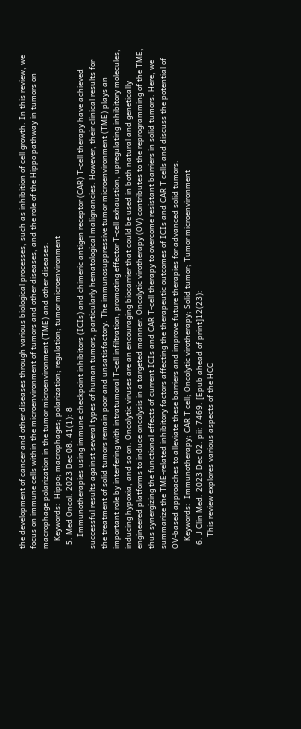the development of cancer and other diseases through various biological processes, such as inhibition of cell growth. In this review, we focus on immune cells within the microenvironment of tumors and other diseases, and the role of the Hippo pathway in tumors on macrophage polarization in the tumor microenvironment (TME) and other diseases.
    Keywords:  Hippo; macrophages; polarization; regulation; tumor microenvironment
  5. Med Oncol. 2023 Dec 08. 41(1): 8
      Immunotherapies using immune checkpoint inhibitors (ICIs) and chimeric antigen receptor (CAR) T-cell therapy have achieved successful results against several types of human tumors, particularly hematological malignancies. However, their clinical results for the treatment of solid tumors remain poor and unsatisfactory. The immunosuppressive tumor microenvironment (TME) plays an important role by interfering with intratumoral T-cell infiltration, promoting effector T-cell exhaustion, upregulating inhibitory molecules, inducing hypoxia, and so on. Oncolytic viruses are an encouraging biocarrier that could be used in both natural and genetically engineered platforms to induce oncolysis in a targeted manner. Oncolytic virotherapy (OV) contributes to the reprogramming of the TME, thus synergizing the functional effects of current ICIs and CAR T-cell therapy to overcome resistant barriers in solid tumors. Here, we summarize the TME-related inhibitory factors affecting the therapeutic outcomes of ICIs and CAR T cells and discuss the potential of OV-based approaches to alleviate these barriers and improve future therapies for advanced solid tumors.
    Keywords:  Immunotherapy; CAR T cell; Oncolytic virotherapy; Solid tumor; Tumor microenvironment
  6. J Clin Med. 2023 Dec 02. pii: 7469. [Epub ahead of print]12(23):
      This review explores various aspects of the HCC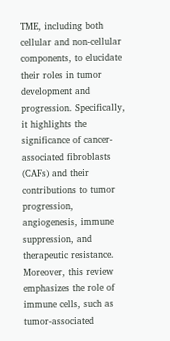TME, including both cellular and non-cellular components, to elucidate their roles in tumor development and progression. Specifically, it highlights the significance of cancer-associated fibroblasts (CAFs) and their contributions to tumor progression, angiogenesis, immune suppression, and therapeutic resistance. Moreover, this review emphasizes the role of immune cells, such as tumor-associated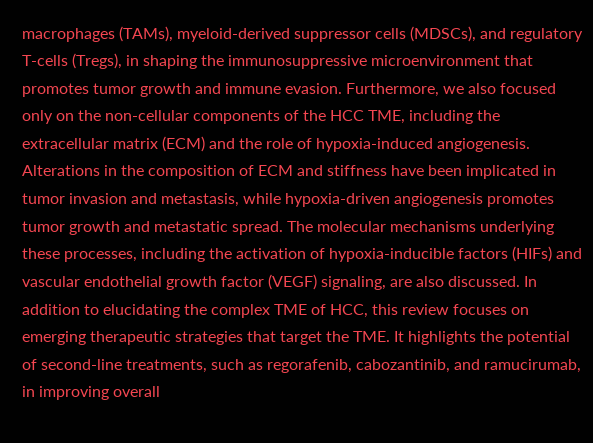macrophages (TAMs), myeloid-derived suppressor cells (MDSCs), and regulatory T-cells (Tregs), in shaping the immunosuppressive microenvironment that promotes tumor growth and immune evasion. Furthermore, we also focused only on the non-cellular components of the HCC TME, including the extracellular matrix (ECM) and the role of hypoxia-induced angiogenesis. Alterations in the composition of ECM and stiffness have been implicated in tumor invasion and metastasis, while hypoxia-driven angiogenesis promotes tumor growth and metastatic spread. The molecular mechanisms underlying these processes, including the activation of hypoxia-inducible factors (HIFs) and vascular endothelial growth factor (VEGF) signaling, are also discussed. In addition to elucidating the complex TME of HCC, this review focuses on emerging therapeutic strategies that target the TME. It highlights the potential of second-line treatments, such as regorafenib, cabozantinib, and ramucirumab, in improving overall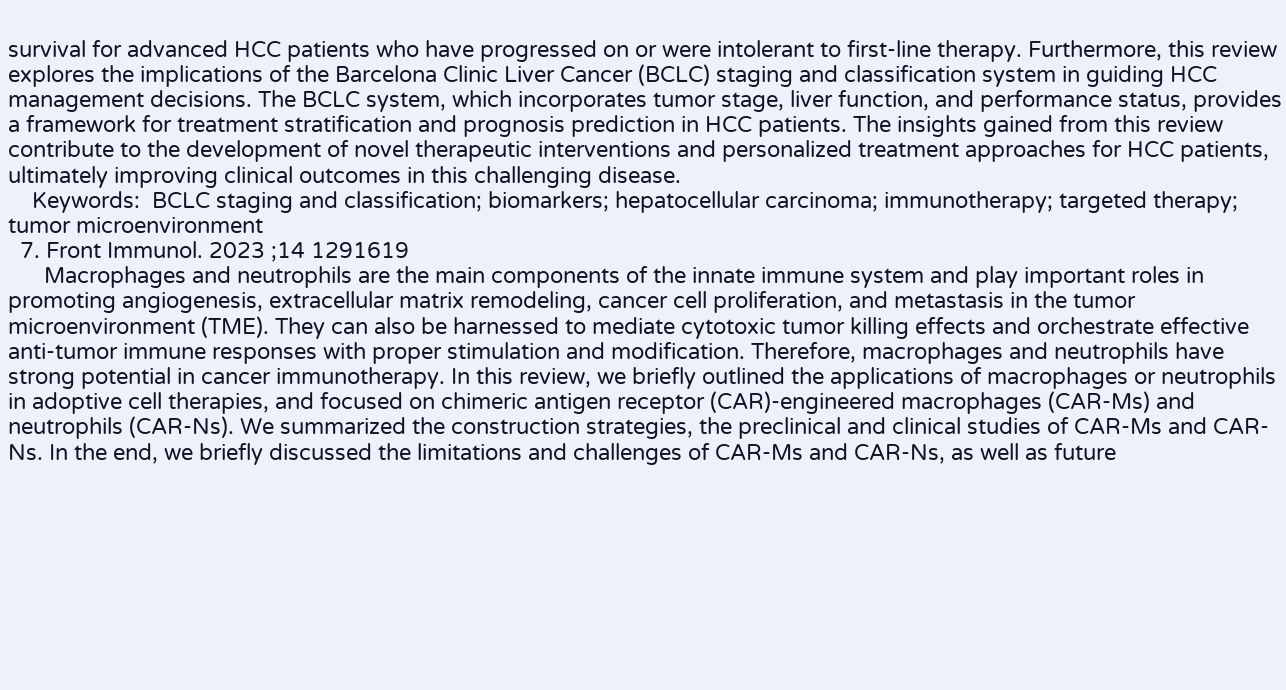survival for advanced HCC patients who have progressed on or were intolerant to first-line therapy. Furthermore, this review explores the implications of the Barcelona Clinic Liver Cancer (BCLC) staging and classification system in guiding HCC management decisions. The BCLC system, which incorporates tumor stage, liver function, and performance status, provides a framework for treatment stratification and prognosis prediction in HCC patients. The insights gained from this review contribute to the development of novel therapeutic interventions and personalized treatment approaches for HCC patients, ultimately improving clinical outcomes in this challenging disease.
    Keywords:  BCLC staging and classification; biomarkers; hepatocellular carcinoma; immunotherapy; targeted therapy; tumor microenvironment
  7. Front Immunol. 2023 ;14 1291619
      Macrophages and neutrophils are the main components of the innate immune system and play important roles in promoting angiogenesis, extracellular matrix remodeling, cancer cell proliferation, and metastasis in the tumor microenvironment (TME). They can also be harnessed to mediate cytotoxic tumor killing effects and orchestrate effective anti-tumor immune responses with proper stimulation and modification. Therefore, macrophages and neutrophils have strong potential in cancer immunotherapy. In this review, we briefly outlined the applications of macrophages or neutrophils in adoptive cell therapies, and focused on chimeric antigen receptor (CAR)-engineered macrophages (CAR-Ms) and neutrophils (CAR-Ns). We summarized the construction strategies, the preclinical and clinical studies of CAR-Ms and CAR-Ns. In the end, we briefly discussed the limitations and challenges of CAR-Ms and CAR-Ns, as well as future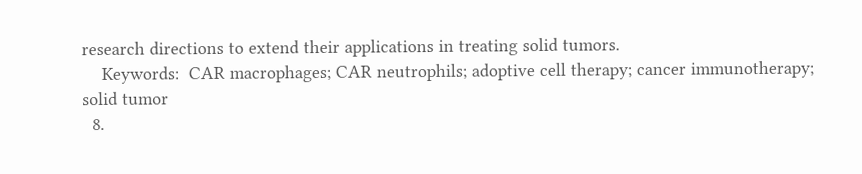research directions to extend their applications in treating solid tumors.
    Keywords:  CAR macrophages; CAR neutrophils; adoptive cell therapy; cancer immunotherapy; solid tumor
  8.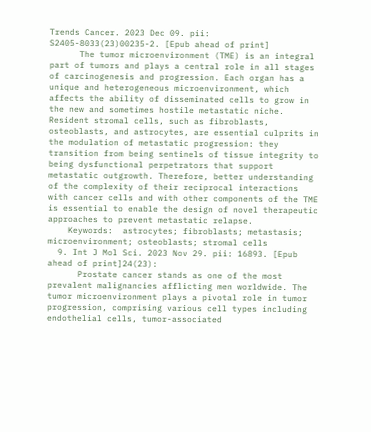Trends Cancer. 2023 Dec 09. pii: S2405-8033(23)00235-2. [Epub ahead of print]
      The tumor microenvironment (TME) is an integral part of tumors and plays a central role in all stages of carcinogenesis and progression. Each organ has a unique and heterogeneous microenvironment, which affects the ability of disseminated cells to grow in the new and sometimes hostile metastatic niche. Resident stromal cells, such as fibroblasts, osteoblasts, and astrocytes, are essential culprits in the modulation of metastatic progression: they transition from being sentinels of tissue integrity to being dysfunctional perpetrators that support metastatic outgrowth. Therefore, better understanding of the complexity of their reciprocal interactions with cancer cells and with other components of the TME is essential to enable the design of novel therapeutic approaches to prevent metastatic relapse.
    Keywords:  astrocytes; fibroblasts; metastasis; microenvironment; osteoblasts; stromal cells
  9. Int J Mol Sci. 2023 Nov 29. pii: 16893. [Epub ahead of print]24(23):
      Prostate cancer stands as one of the most prevalent malignancies afflicting men worldwide. The tumor microenvironment plays a pivotal role in tumor progression, comprising various cell types including endothelial cells, tumor-associated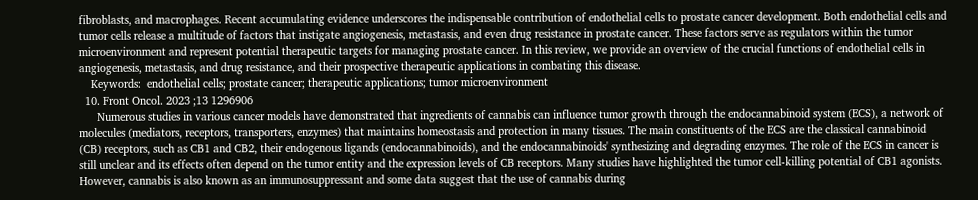fibroblasts, and macrophages. Recent accumulating evidence underscores the indispensable contribution of endothelial cells to prostate cancer development. Both endothelial cells and tumor cells release a multitude of factors that instigate angiogenesis, metastasis, and even drug resistance in prostate cancer. These factors serve as regulators within the tumor microenvironment and represent potential therapeutic targets for managing prostate cancer. In this review, we provide an overview of the crucial functions of endothelial cells in angiogenesis, metastasis, and drug resistance, and their prospective therapeutic applications in combating this disease.
    Keywords:  endothelial cells; prostate cancer; therapeutic applications; tumor microenvironment
  10. Front Oncol. 2023 ;13 1296906
      Numerous studies in various cancer models have demonstrated that ingredients of cannabis can influence tumor growth through the endocannabinoid system (ECS), a network of molecules (mediators, receptors, transporters, enzymes) that maintains homeostasis and protection in many tissues. The main constituents of the ECS are the classical cannabinoid (CB) receptors, such as CB1 and CB2, their endogenous ligands (endocannabinoids), and the endocannabinoids' synthesizing and degrading enzymes. The role of the ECS in cancer is still unclear and its effects often depend on the tumor entity and the expression levels of CB receptors. Many studies have highlighted the tumor cell-killing potential of CB1 agonists. However, cannabis is also known as an immunosuppressant and some data suggest that the use of cannabis during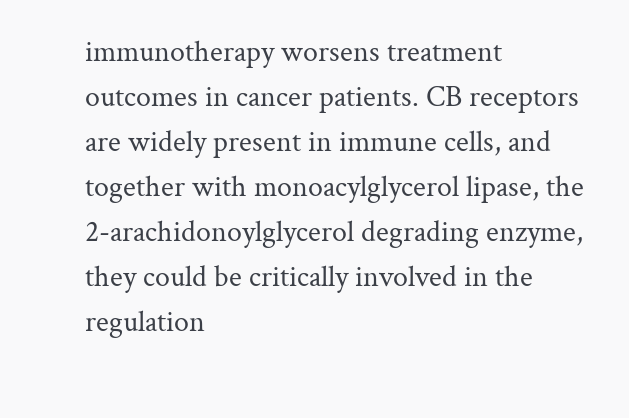immunotherapy worsens treatment outcomes in cancer patients. CB receptors are widely present in immune cells, and together with monoacylglycerol lipase, the 2-arachidonoylglycerol degrading enzyme, they could be critically involved in the regulation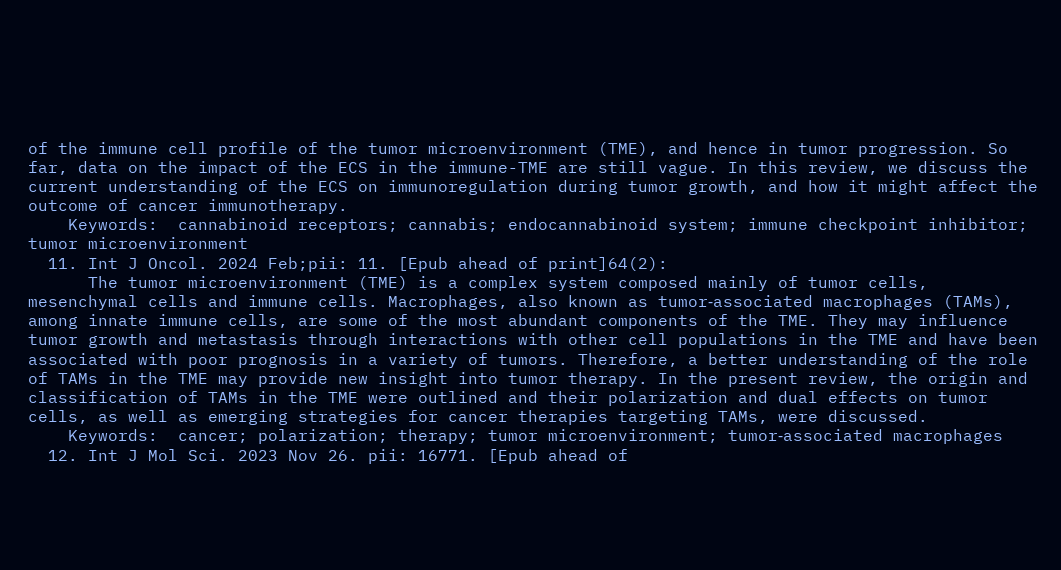of the immune cell profile of the tumor microenvironment (TME), and hence in tumor progression. So far, data on the impact of the ECS in the immune-TME are still vague. In this review, we discuss the current understanding of the ECS on immunoregulation during tumor growth, and how it might affect the outcome of cancer immunotherapy.
    Keywords:  cannabinoid receptors; cannabis; endocannabinoid system; immune checkpoint inhibitor; tumor microenvironment
  11. Int J Oncol. 2024 Feb;pii: 11. [Epub ahead of print]64(2):
      The tumor microenvironment (TME) is a complex system composed mainly of tumor cells, mesenchymal cells and immune cells. Macrophages, also known as tumor‑associated macrophages (TAMs), among innate immune cells, are some of the most abundant components of the TME. They may influence tumor growth and metastasis through interactions with other cell populations in the TME and have been associated with poor prognosis in a variety of tumors. Therefore, a better understanding of the role of TAMs in the TME may provide new insight into tumor therapy. In the present review, the origin and classification of TAMs in the TME were outlined and their polarization and dual effects on tumor cells, as well as emerging strategies for cancer therapies targeting TAMs, were discussed.
    Keywords:  cancer; polarization; therapy; tumor microenvironment; tumor‑associated macrophages
  12. Int J Mol Sci. 2023 Nov 26. pii: 16771. [Epub ahead of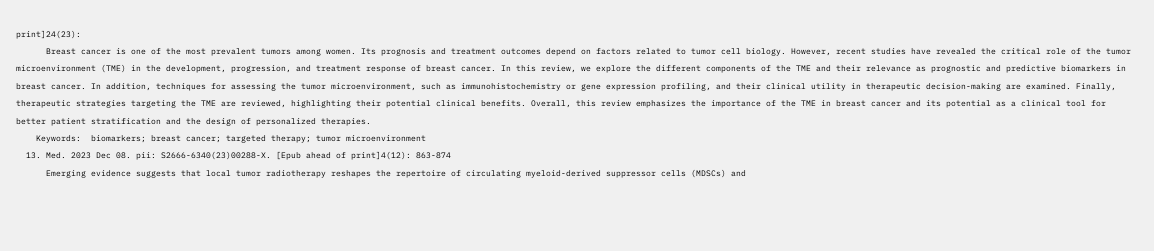print]24(23):
      Breast cancer is one of the most prevalent tumors among women. Its prognosis and treatment outcomes depend on factors related to tumor cell biology. However, recent studies have revealed the critical role of the tumor microenvironment (TME) in the development, progression, and treatment response of breast cancer. In this review, we explore the different components of the TME and their relevance as prognostic and predictive biomarkers in breast cancer. In addition, techniques for assessing the tumor microenvironment, such as immunohistochemistry or gene expression profiling, and their clinical utility in therapeutic decision-making are examined. Finally, therapeutic strategies targeting the TME are reviewed, highlighting their potential clinical benefits. Overall, this review emphasizes the importance of the TME in breast cancer and its potential as a clinical tool for better patient stratification and the design of personalized therapies.
    Keywords:  biomarkers; breast cancer; targeted therapy; tumor microenvironment
  13. Med. 2023 Dec 08. pii: S2666-6340(23)00288-X. [Epub ahead of print]4(12): 863-874
      Emerging evidence suggests that local tumor radiotherapy reshapes the repertoire of circulating myeloid-derived suppressor cells (MDSCs) and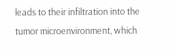leads to their infiltration into the tumor microenvironment, which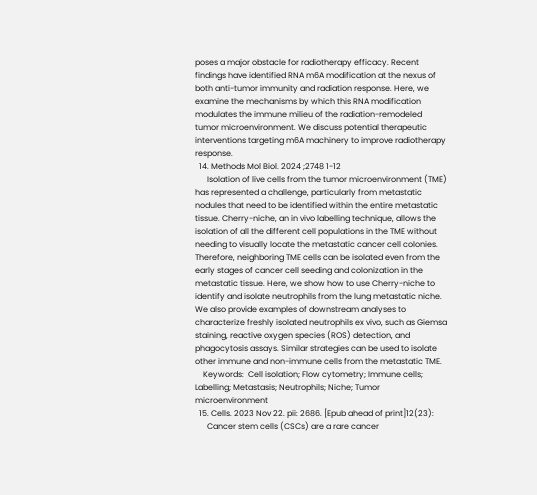poses a major obstacle for radiotherapy efficacy. Recent findings have identified RNA m6A modification at the nexus of both anti-tumor immunity and radiation response. Here, we examine the mechanisms by which this RNA modification modulates the immune milieu of the radiation-remodeled tumor microenvironment. We discuss potential therapeutic interventions targeting m6A machinery to improve radiotherapy response.
  14. Methods Mol Biol. 2024 ;2748 1-12
      Isolation of live cells from the tumor microenvironment (TME) has represented a challenge, particularly from metastatic nodules that need to be identified within the entire metastatic tissue. Cherry-niche, an in vivo labelling technique, allows the isolation of all the different cell populations in the TME without needing to visually locate the metastatic cancer cell colonies. Therefore, neighboring TME cells can be isolated even from the early stages of cancer cell seeding and colonization in the metastatic tissue. Here, we show how to use Cherry-niche to identify and isolate neutrophils from the lung metastatic niche. We also provide examples of downstream analyses to characterize freshly isolated neutrophils ex vivo, such as Giemsa staining, reactive oxygen species (ROS) detection, and phagocytosis assays. Similar strategies can be used to isolate other immune and non-immune cells from the metastatic TME.
    Keywords:  Cell isolation; Flow cytometry; Immune cells; Labelling; Metastasis; Neutrophils; Niche; Tumor microenvironment
  15. Cells. 2023 Nov 22. pii: 2686. [Epub ahead of print]12(23):
      Cancer stem cells (CSCs) are a rare cancer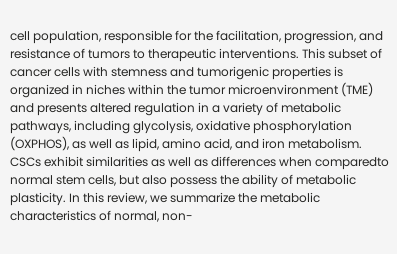cell population, responsible for the facilitation, progression, and resistance of tumors to therapeutic interventions. This subset of cancer cells with stemness and tumorigenic properties is organized in niches within the tumor microenvironment (TME) and presents altered regulation in a variety of metabolic pathways, including glycolysis, oxidative phosphorylation (OXPHOS), as well as lipid, amino acid, and iron metabolism. CSCs exhibit similarities as well as differences when comparedto normal stem cells, but also possess the ability of metabolic plasticity. In this review, we summarize the metabolic characteristics of normal, non-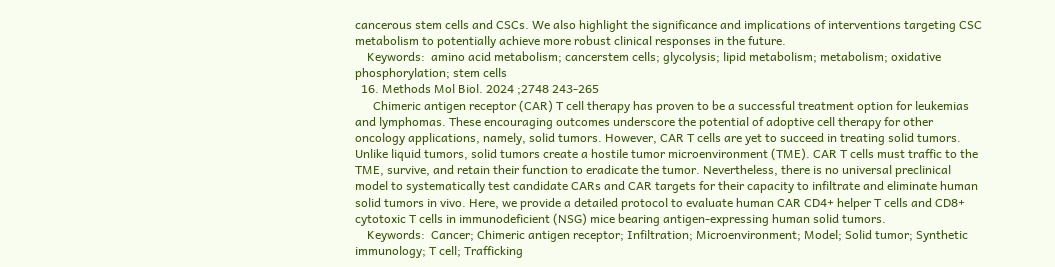cancerous stem cells and CSCs. We also highlight the significance and implications of interventions targeting CSC metabolism to potentially achieve more robust clinical responses in the future.
    Keywords:  amino acid metabolism; cancerstem cells; glycolysis; lipid metabolism; metabolism; oxidative phosphorylation; stem cells
  16. Methods Mol Biol. 2024 ;2748 243-265
      Chimeric antigen receptor (CAR) T cell therapy has proven to be a successful treatment option for leukemias and lymphomas. These encouraging outcomes underscore the potential of adoptive cell therapy for other oncology applications, namely, solid tumors. However, CAR T cells are yet to succeed in treating solid tumors. Unlike liquid tumors, solid tumors create a hostile tumor microenvironment (TME). CAR T cells must traffic to the TME, survive, and retain their function to eradicate the tumor. Nevertheless, there is no universal preclinical model to systematically test candidate CARs and CAR targets for their capacity to infiltrate and eliminate human solid tumors in vivo. Here, we provide a detailed protocol to evaluate human CAR CD4+ helper T cells and CD8+ cytotoxic T cells in immunodeficient (NSG) mice bearing antigen-expressing human solid tumors.
    Keywords:  Cancer; Chimeric antigen receptor; Infiltration; Microenvironment; Model; Solid tumor; Synthetic immunology; T cell; Trafficking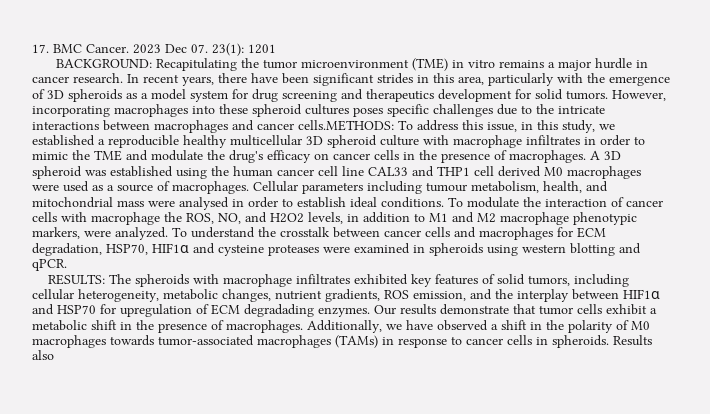17. BMC Cancer. 2023 Dec 07. 23(1): 1201
      BACKGROUND: Recapitulating the tumor microenvironment (TME) in vitro remains a major hurdle in cancer research. In recent years, there have been significant strides in this area, particularly with the emergence of 3D spheroids as a model system for drug screening and therapeutics development for solid tumors. However, incorporating macrophages into these spheroid cultures poses specific challenges due to the intricate interactions between macrophages and cancer cells.METHODS: To address this issue, in this study, we established a reproducible healthy multicellular 3D spheroid culture with macrophage infiltrates in order to mimic the TME and modulate the drug's efficacy on cancer cells in the presence of macrophages. A 3D spheroid was established using the human cancer cell line CAL33 and THP1 cell derived M0 macrophages were used as a source of macrophages. Cellular parameters including tumour metabolism, health, and mitochondrial mass were analysed in order to establish ideal conditions. To modulate the interaction of cancer cells with macrophage the ROS, NO, and H2O2 levels, in addition to M1 and M2 macrophage phenotypic markers, were analyzed. To understand the crosstalk between cancer cells and macrophages for ECM degradation, HSP70, HIF1α and cysteine proteases were examined in spheroids using western blotting and qPCR.
    RESULTS: The spheroids with macrophage infiltrates exhibited key features of solid tumors, including cellular heterogeneity, metabolic changes, nutrient gradients, ROS emission, and the interplay between HIF1α and HSP70 for upregulation of ECM degradading enzymes. Our results demonstrate that tumor cells exhibit a metabolic shift in the presence of macrophages. Additionally, we have observed a shift in the polarity of M0 macrophages towards tumor-associated macrophages (TAMs) in response to cancer cells in spheroids. Results also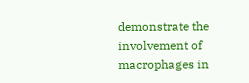demonstrate the involvement of macrophages in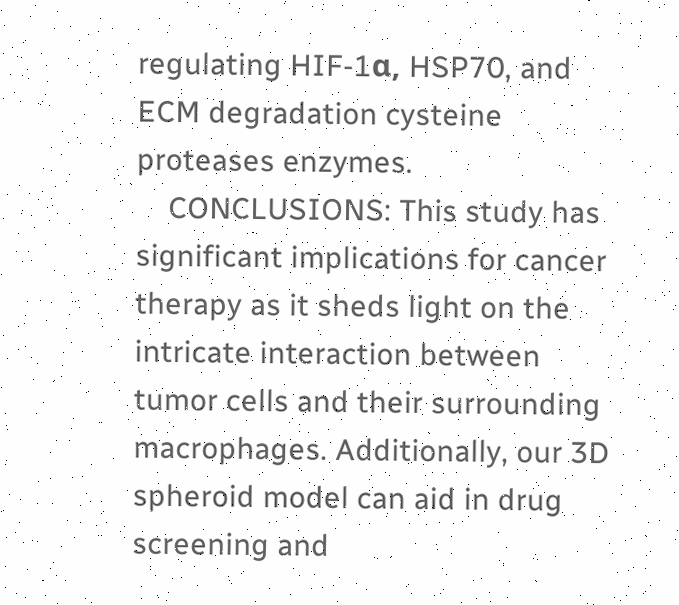regulating HIF-1α, HSP70, and ECM degradation cysteine proteases enzymes.
    CONCLUSIONS: This study has significant implications for cancer therapy as it sheds light on the intricate interaction between tumor cells and their surrounding macrophages. Additionally, our 3D spheroid model can aid in drug screening and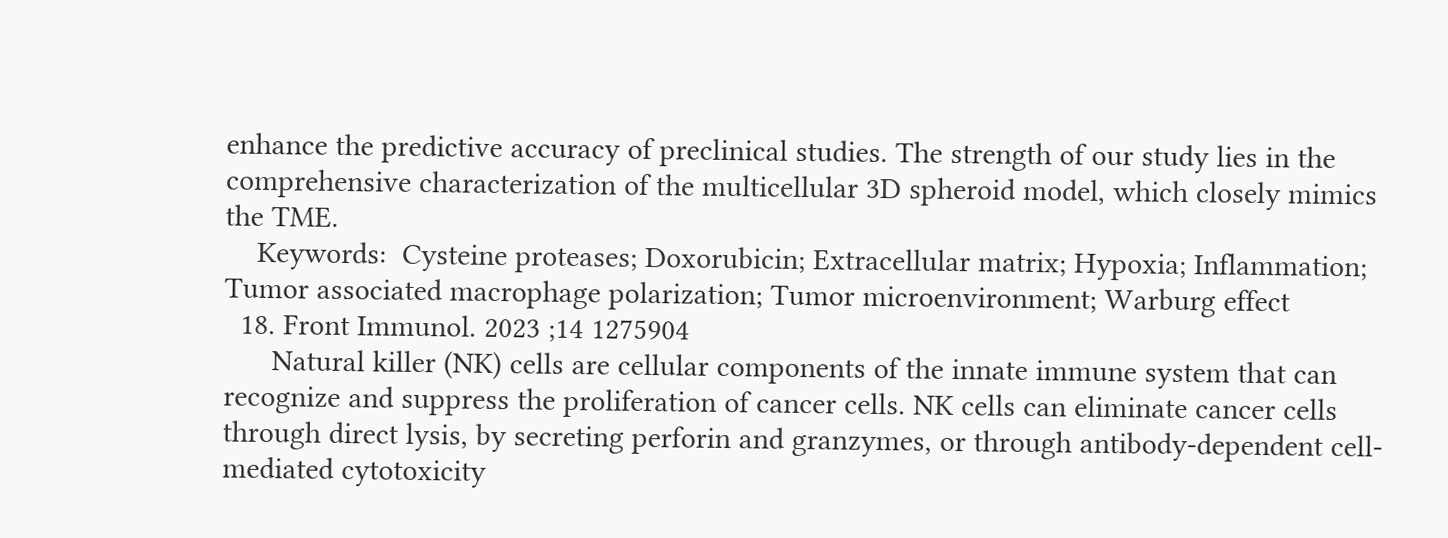enhance the predictive accuracy of preclinical studies. The strength of our study lies in the comprehensive characterization of the multicellular 3D spheroid model, which closely mimics the TME.
    Keywords:  Cysteine proteases; Doxorubicin; Extracellular matrix; Hypoxia; Inflammation; Tumor associated macrophage polarization; Tumor microenvironment; Warburg effect
  18. Front Immunol. 2023 ;14 1275904
      Natural killer (NK) cells are cellular components of the innate immune system that can recognize and suppress the proliferation of cancer cells. NK cells can eliminate cancer cells through direct lysis, by secreting perforin and granzymes, or through antibody-dependent cell-mediated cytotoxicity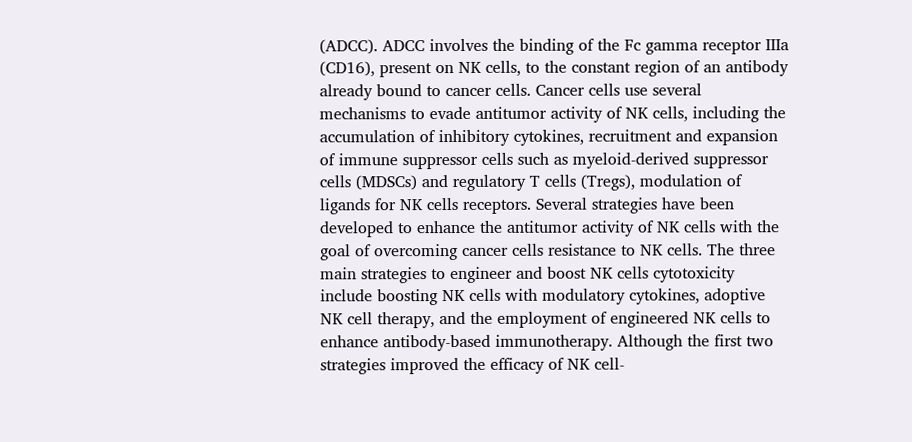(ADCC). ADCC involves the binding of the Fc gamma receptor IIIa (CD16), present on NK cells, to the constant region of an antibody already bound to cancer cells. Cancer cells use several mechanisms to evade antitumor activity of NK cells, including the accumulation of inhibitory cytokines, recruitment and expansion of immune suppressor cells such as myeloid-derived suppressor cells (MDSCs) and regulatory T cells (Tregs), modulation of ligands for NK cells receptors. Several strategies have been developed to enhance the antitumor activity of NK cells with the goal of overcoming cancer cells resistance to NK cells. The three main strategies to engineer and boost NK cells cytotoxicity include boosting NK cells with modulatory cytokines, adoptive NK cell therapy, and the employment of engineered NK cells to enhance antibody-based immunotherapy. Although the first two strategies improved the efficacy of NK cell-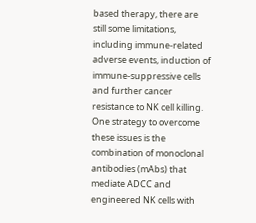based therapy, there are still some limitations, including immune-related adverse events, induction of immune-suppressive cells and further cancer resistance to NK cell killing. One strategy to overcome these issues is the combination of monoclonal antibodies (mAbs) that mediate ADCC and engineered NK cells with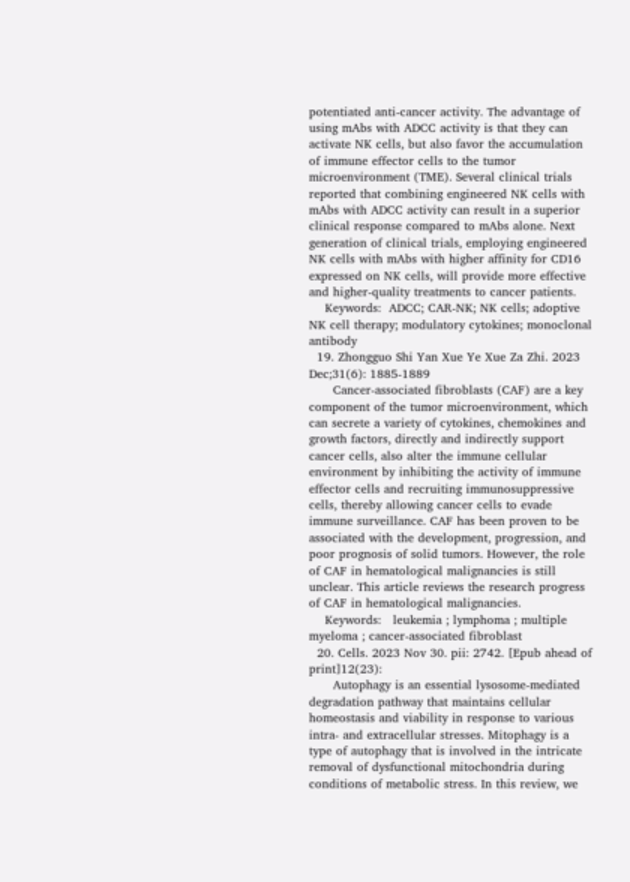potentiated anti-cancer activity. The advantage of using mAbs with ADCC activity is that they can activate NK cells, but also favor the accumulation of immune effector cells to the tumor microenvironment (TME). Several clinical trials reported that combining engineered NK cells with mAbs with ADCC activity can result in a superior clinical response compared to mAbs alone. Next generation of clinical trials, employing engineered NK cells with mAbs with higher affinity for CD16 expressed on NK cells, will provide more effective and higher-quality treatments to cancer patients.
    Keywords:  ADCC; CAR-NK; NK cells; adoptive NK cell therapy; modulatory cytokines; monoclonal antibody
  19. Zhongguo Shi Yan Xue Ye Xue Za Zhi. 2023 Dec;31(6): 1885-1889
      Cancer-associated fibroblasts (CAF) are a key component of the tumor microenvironment, which can secrete a variety of cytokines, chemokines and growth factors, directly and indirectly support cancer cells, also alter the immune cellular environment by inhibiting the activity of immune effector cells and recruiting immunosuppressive cells, thereby allowing cancer cells to evade immune surveillance. CAF has been proven to be associated with the development, progression, and poor prognosis of solid tumors. However, the role of CAF in hematological malignancies is still unclear. This article reviews the research progress of CAF in hematological malignancies.
    Keywords:   leukemia ; lymphoma ; multiple myeloma ; cancer-associated fibroblast
  20. Cells. 2023 Nov 30. pii: 2742. [Epub ahead of print]12(23):
      Autophagy is an essential lysosome-mediated degradation pathway that maintains cellular homeostasis and viability in response to various intra- and extracellular stresses. Mitophagy is a type of autophagy that is involved in the intricate removal of dysfunctional mitochondria during conditions of metabolic stress. In this review, we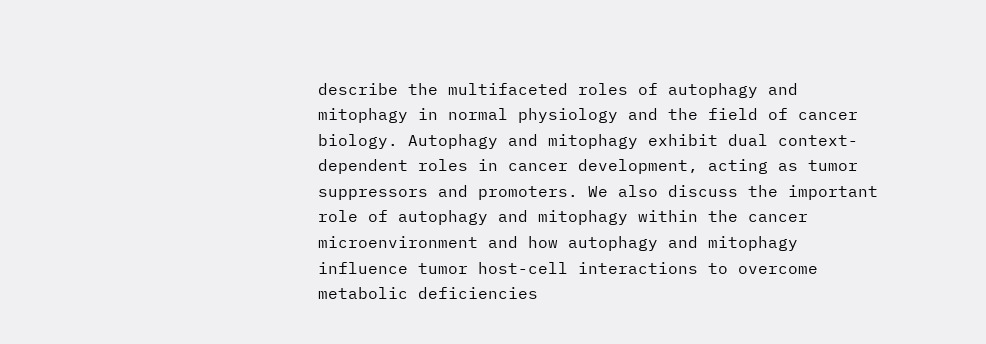describe the multifaceted roles of autophagy and mitophagy in normal physiology and the field of cancer biology. Autophagy and mitophagy exhibit dual context-dependent roles in cancer development, acting as tumor suppressors and promoters. We also discuss the important role of autophagy and mitophagy within the cancer microenvironment and how autophagy and mitophagy influence tumor host-cell interactions to overcome metabolic deficiencies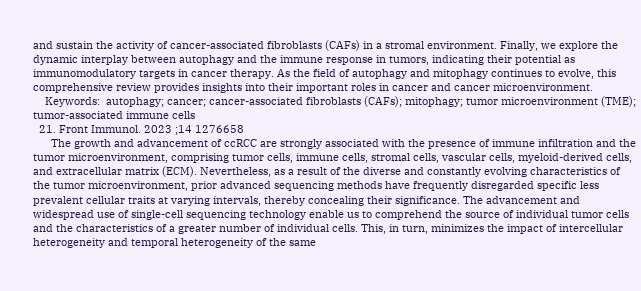and sustain the activity of cancer-associated fibroblasts (CAFs) in a stromal environment. Finally, we explore the dynamic interplay between autophagy and the immune response in tumors, indicating their potential as immunomodulatory targets in cancer therapy. As the field of autophagy and mitophagy continues to evolve, this comprehensive review provides insights into their important roles in cancer and cancer microenvironment.
    Keywords:  autophagy; cancer; cancer-associated fibroblasts (CAFs); mitophagy; tumor microenvironment (TME); tumor-associated immune cells
  21. Front Immunol. 2023 ;14 1276658
      The growth and advancement of ccRCC are strongly associated with the presence of immune infiltration and the tumor microenvironment, comprising tumor cells, immune cells, stromal cells, vascular cells, myeloid-derived cells, and extracellular matrix (ECM). Nevertheless, as a result of the diverse and constantly evolving characteristics of the tumor microenvironment, prior advanced sequencing methods have frequently disregarded specific less prevalent cellular traits at varying intervals, thereby concealing their significance. The advancement and widespread use of single-cell sequencing technology enable us to comprehend the source of individual tumor cells and the characteristics of a greater number of individual cells. This, in turn, minimizes the impact of intercellular heterogeneity and temporal heterogeneity of the same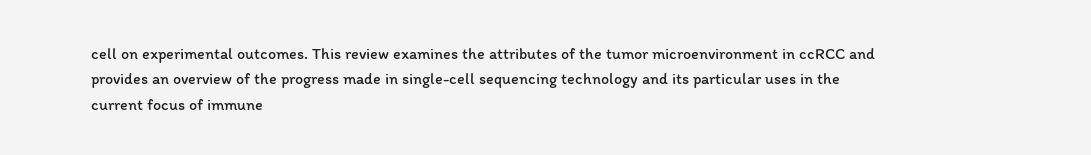cell on experimental outcomes. This review examines the attributes of the tumor microenvironment in ccRCC and provides an overview of the progress made in single-cell sequencing technology and its particular uses in the current focus of immune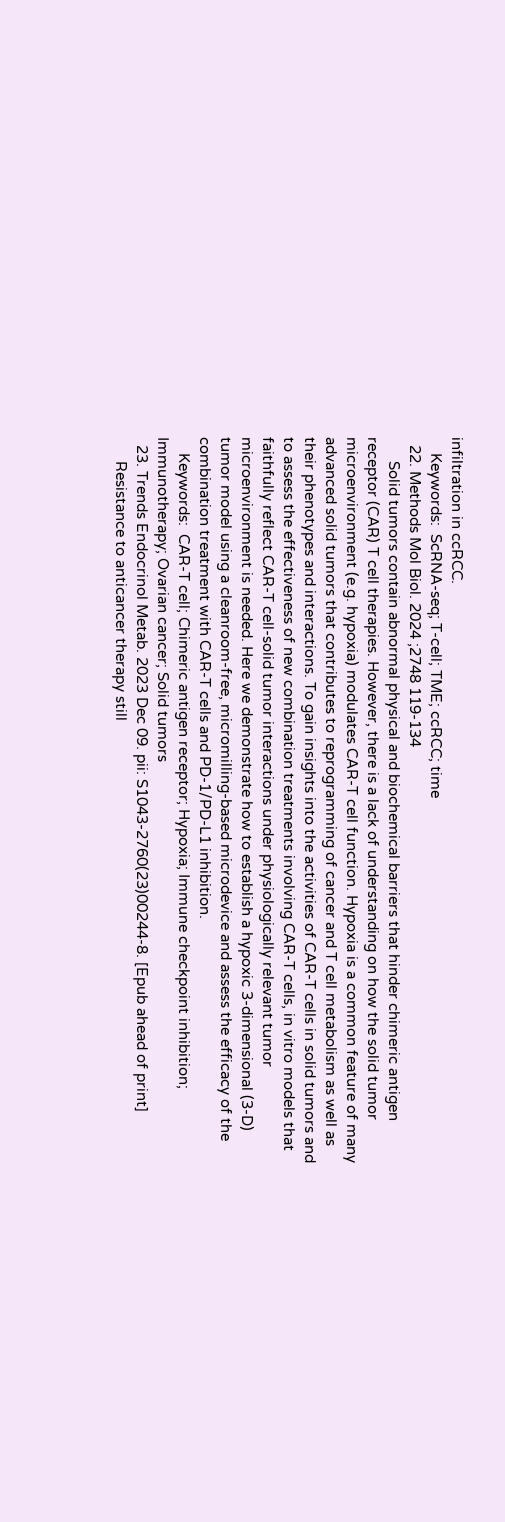infiltration in ccRCC.
    Keywords:  ScRNA-seq; T-cell; TME; ccRCC; time
  22. Methods Mol Biol. 2024 ;2748 119-134
      Solid tumors contain abnormal physical and biochemical barriers that hinder chimeric antigen receptor (CAR) T cell therapies. However, there is a lack of understanding on how the solid tumor microenvironment (e.g. hypoxia) modulates CAR-T cell function. Hypoxia is a common feature of many advanced solid tumors that contributes to reprogramming of cancer and T cell metabolism as well as their phenotypes and interactions. To gain insights into the activities of CAR-T cells in solid tumors and to assess the effectiveness of new combination treatments involving CAR-T cells, in vitro models that faithfully reflect CAR-T cell-solid tumor interactions under physiologically relevant tumor microenvironment is needed. Here we demonstrate how to establish a hypoxic 3-dimensional (3-D) tumor model using a cleanroom-free, micromilling-based microdevice and assess the efficacy of the combination treatment with CAR-T cells and PD-1/PD-L1 inhibition.
    Keywords:  CAR-T cell; Chimeric antigen receptor; Hypoxia; Immune checkpoint inhibition; Immunotherapy; Ovarian cancer; Solid tumors
  23. Trends Endocrinol Metab. 2023 Dec 09. pii: S1043-2760(23)00244-8. [Epub ahead of print]
      Resistance to anticancer therapy still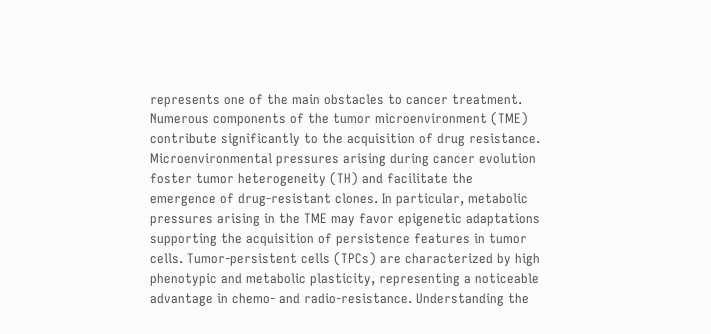represents one of the main obstacles to cancer treatment. Numerous components of the tumor microenvironment (TME) contribute significantly to the acquisition of drug resistance. Microenvironmental pressures arising during cancer evolution foster tumor heterogeneity (TH) and facilitate the emergence of drug-resistant clones. In particular, metabolic pressures arising in the TME may favor epigenetic adaptations supporting the acquisition of persistence features in tumor cells. Tumor-persistent cells (TPCs) are characterized by high phenotypic and metabolic plasticity, representing a noticeable advantage in chemo- and radio-resistance. Understanding the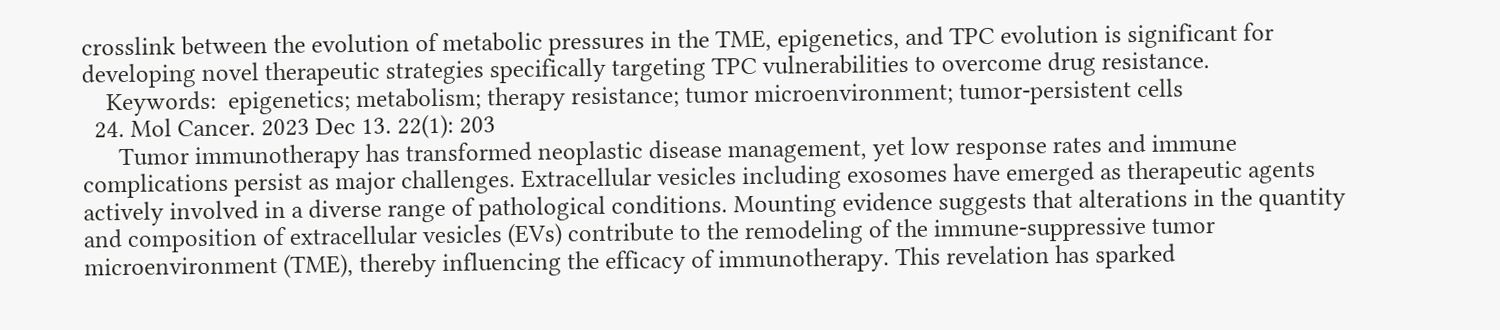crosslink between the evolution of metabolic pressures in the TME, epigenetics, and TPC evolution is significant for developing novel therapeutic strategies specifically targeting TPC vulnerabilities to overcome drug resistance.
    Keywords:  epigenetics; metabolism; therapy resistance; tumor microenvironment; tumor-persistent cells
  24. Mol Cancer. 2023 Dec 13. 22(1): 203
      Tumor immunotherapy has transformed neoplastic disease management, yet low response rates and immune complications persist as major challenges. Extracellular vesicles including exosomes have emerged as therapeutic agents actively involved in a diverse range of pathological conditions. Mounting evidence suggests that alterations in the quantity and composition of extracellular vesicles (EVs) contribute to the remodeling of the immune-suppressive tumor microenvironment (TME), thereby influencing the efficacy of immunotherapy. This revelation has sparked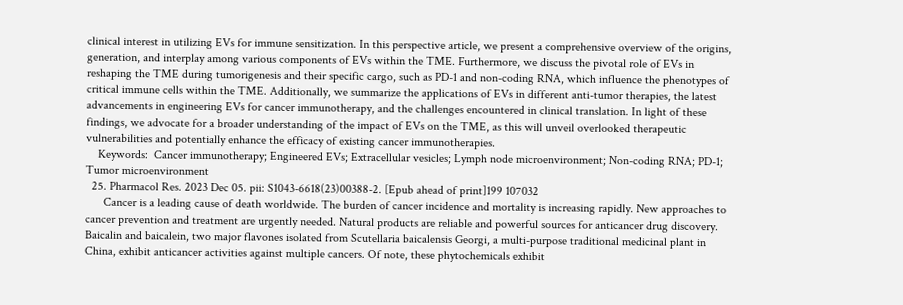clinical interest in utilizing EVs for immune sensitization. In this perspective article, we present a comprehensive overview of the origins, generation, and interplay among various components of EVs within the TME. Furthermore, we discuss the pivotal role of EVs in reshaping the TME during tumorigenesis and their specific cargo, such as PD-1 and non-coding RNA, which influence the phenotypes of critical immune cells within the TME. Additionally, we summarize the applications of EVs in different anti-tumor therapies, the latest advancements in engineering EVs for cancer immunotherapy, and the challenges encountered in clinical translation. In light of these findings, we advocate for a broader understanding of the impact of EVs on the TME, as this will unveil overlooked therapeutic vulnerabilities and potentially enhance the efficacy of existing cancer immunotherapies.
    Keywords:  Cancer immunotherapy; Engineered EVs; Extracellular vesicles; Lymph node microenvironment; Non-coding RNA; PD-1; Tumor microenvironment
  25. Pharmacol Res. 2023 Dec 05. pii: S1043-6618(23)00388-2. [Epub ahead of print]199 107032
      Cancer is a leading cause of death worldwide. The burden of cancer incidence and mortality is increasing rapidly. New approaches to cancer prevention and treatment are urgently needed. Natural products are reliable and powerful sources for anticancer drug discovery. Baicalin and baicalein, two major flavones isolated from Scutellaria baicalensis Georgi, a multi-purpose traditional medicinal plant in China, exhibit anticancer activities against multiple cancers. Of note, these phytochemicals exhibit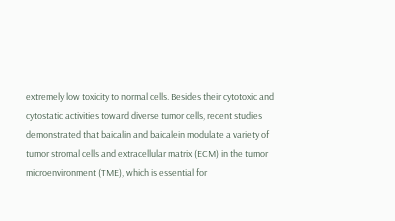extremely low toxicity to normal cells. Besides their cytotoxic and cytostatic activities toward diverse tumor cells, recent studies demonstrated that baicalin and baicalein modulate a variety of tumor stromal cells and extracellular matrix (ECM) in the tumor microenvironment (TME), which is essential for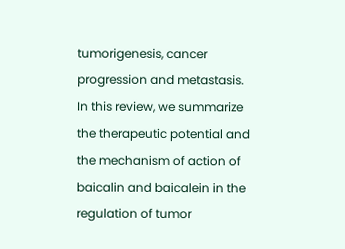tumorigenesis, cancer progression and metastasis. In this review, we summarize the therapeutic potential and the mechanism of action of baicalin and baicalein in the regulation of tumor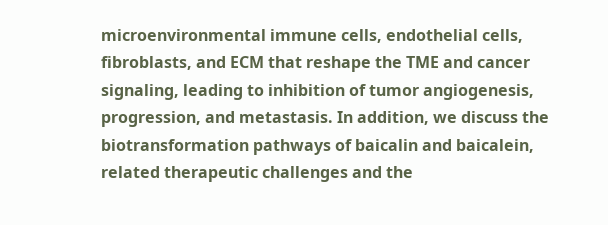microenvironmental immune cells, endothelial cells, fibroblasts, and ECM that reshape the TME and cancer signaling, leading to inhibition of tumor angiogenesis, progression, and metastasis. In addition, we discuss the biotransformation pathways of baicalin and baicalein, related therapeutic challenges and the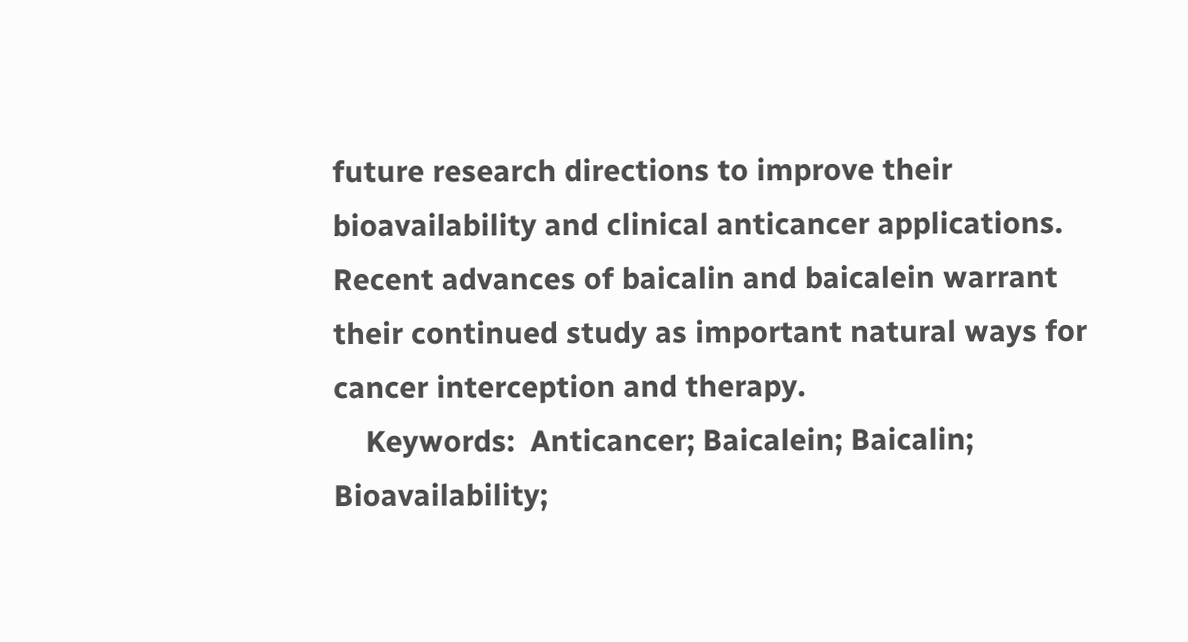future research directions to improve their bioavailability and clinical anticancer applications. Recent advances of baicalin and baicalein warrant their continued study as important natural ways for cancer interception and therapy.
    Keywords:  Anticancer; Baicalein; Baicalin; Bioavailability;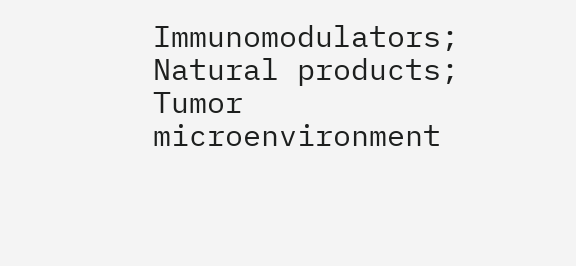Immunomodulators; Natural products; Tumor microenvironment